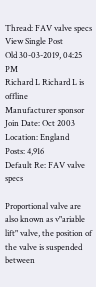Thread: FAV valve specs
View Single Post
Old 30-03-2019, 04:25 PM
Richard L Richard L is offline
Manufacturer sponsor
Join Date: Oct 2003
Location: England
Posts: 4,916
Default Re: FAV valve specs

Proportional valve are also known as v"ariable lift" valve, the position of the valve is suspended between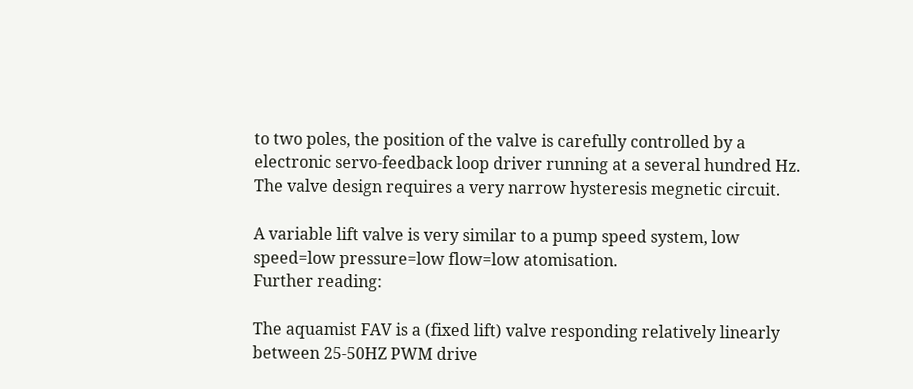to two poles, the position of the valve is carefully controlled by a electronic servo-feedback loop driver running at a several hundred Hz. The valve design requires a very narrow hysteresis megnetic circuit.

A variable lift valve is very similar to a pump speed system, low speed=low pressure=low flow=low atomisation.
Further reading:

The aquamist FAV is a (fixed lift) valve responding relatively linearly between 25-50HZ PWM drive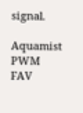signal.

Aquamist PWM FAV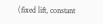(fixed lift, constant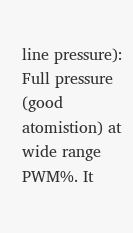line pressure):
Full pressure (good atomistion) at wide range PWM%. It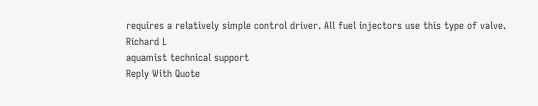requires a relatively simple control driver. All fuel injectors use this type of valve.
Richard L
aquamist technical support
Reply With Quote